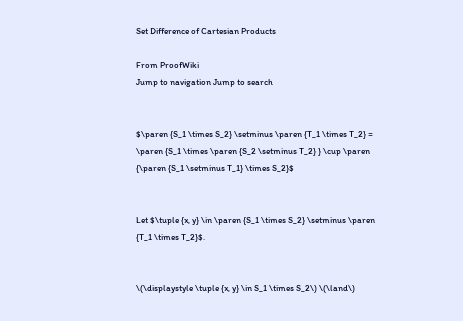Set Difference of Cartesian Products

From ProofWiki
Jump to navigation Jump to search


$\paren {S_1 \times S_2} \setminus \paren {T_1 \times T_2} = \paren {S_1 \times \paren {S_2 \setminus T_2} } \cup \paren {\paren {S_1 \setminus T_1} \times S_2}$


Let $\tuple {x, y} \in \paren {S_1 \times S_2} \setminus \paren {T_1 \times T_2}$.


\(\displaystyle \tuple {x, y} \in S_1 \times S_2\) \(\land\)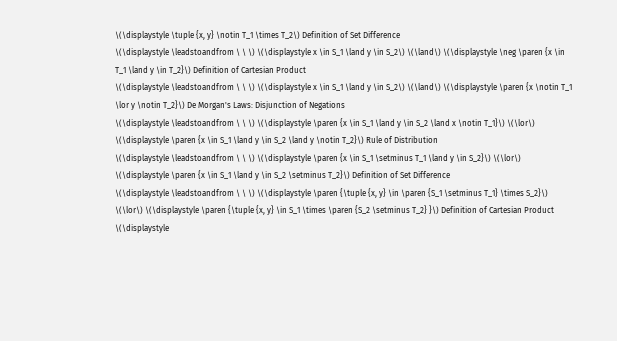\(\displaystyle \tuple {x, y} \notin T_1 \times T_2\) Definition of Set Difference
\(\displaystyle \leadstoandfrom \ \ \) \(\displaystyle x \in S_1 \land y \in S_2\) \(\land\) \(\displaystyle \neg \paren {x \in T_1 \land y \in T_2}\) Definition of Cartesian Product
\(\displaystyle \leadstoandfrom \ \ \) \(\displaystyle x \in S_1 \land y \in S_2\) \(\land\) \(\displaystyle \paren {x \notin T_1 \lor y \notin T_2}\) De Morgan's Laws: Disjunction of Negations
\(\displaystyle \leadstoandfrom \ \ \) \(\displaystyle \paren {x \in S_1 \land y \in S_2 \land x \notin T_1}\) \(\lor\) \(\displaystyle \paren {x \in S_1 \land y \in S_2 \land y \notin T_2}\) Rule of Distribution
\(\displaystyle \leadstoandfrom \ \ \) \(\displaystyle \paren {x \in S_1 \setminus T_1 \land y \in S_2}\) \(\lor\) \(\displaystyle \paren {x \in S_1 \land y \in S_2 \setminus T_2}\) Definition of Set Difference
\(\displaystyle \leadstoandfrom \ \ \) \(\displaystyle \paren {\tuple {x, y} \in \paren {S_1 \setminus T_1} \times S_2}\) \(\lor\) \(\displaystyle \paren {\tuple {x, y} \in S_1 \times \paren {S_2 \setminus T_2} }\) Definition of Cartesian Product
\(\displaystyle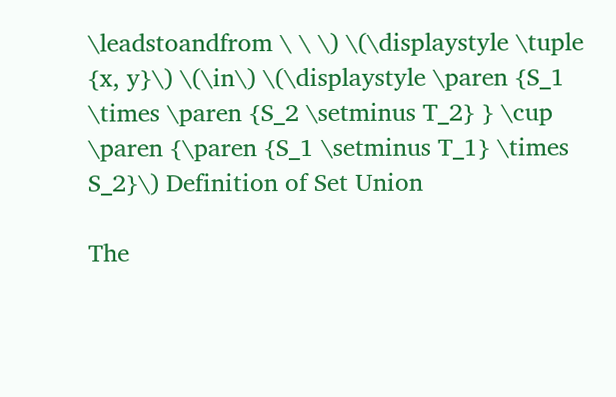\leadstoandfrom \ \ \) \(\displaystyle \tuple {x, y}\) \(\in\) \(\displaystyle \paren {S_1 \times \paren {S_2 \setminus T_2} } \cup \paren {\paren {S_1 \setminus T_1} \times S_2}\) Definition of Set Union

The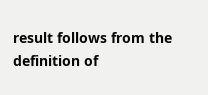result follows from the definition of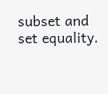subset and set equality.